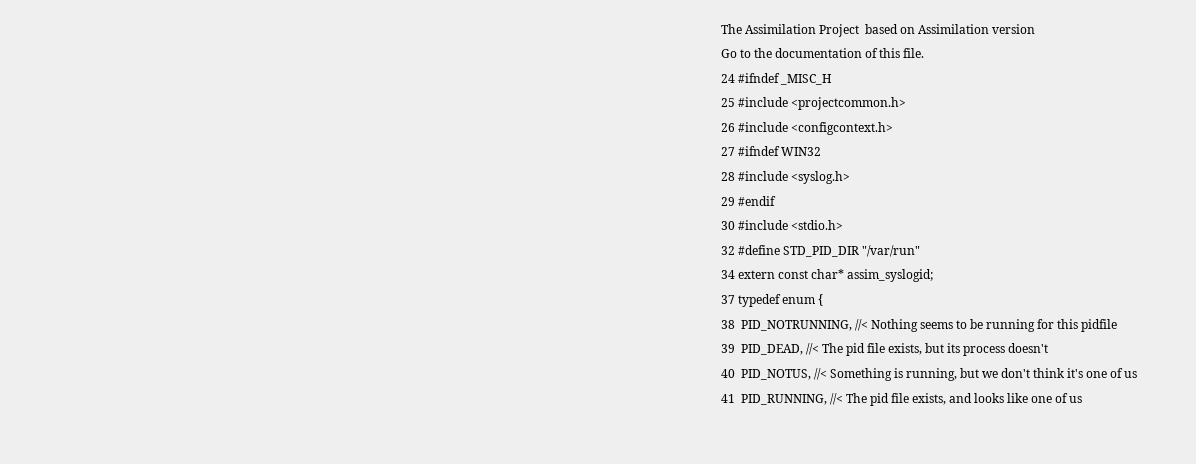The Assimilation Project  based on Assimilation version
Go to the documentation of this file.
24 #ifndef _MISC_H
25 #include <projectcommon.h>
26 #include <configcontext.h>
27 #ifndef WIN32
28 #include <syslog.h>
29 #endif
30 #include <stdio.h>
32 #define STD_PID_DIR "/var/run"
34 extern const char* assim_syslogid;
37 typedef enum {
38  PID_NOTRUNNING, //< Nothing seems to be running for this pidfile
39  PID_DEAD, //< The pid file exists, but its process doesn't
40  PID_NOTUS, //< Something is running, but we don't think it's one of us
41  PID_RUNNING, //< The pid file exists, and looks like one of us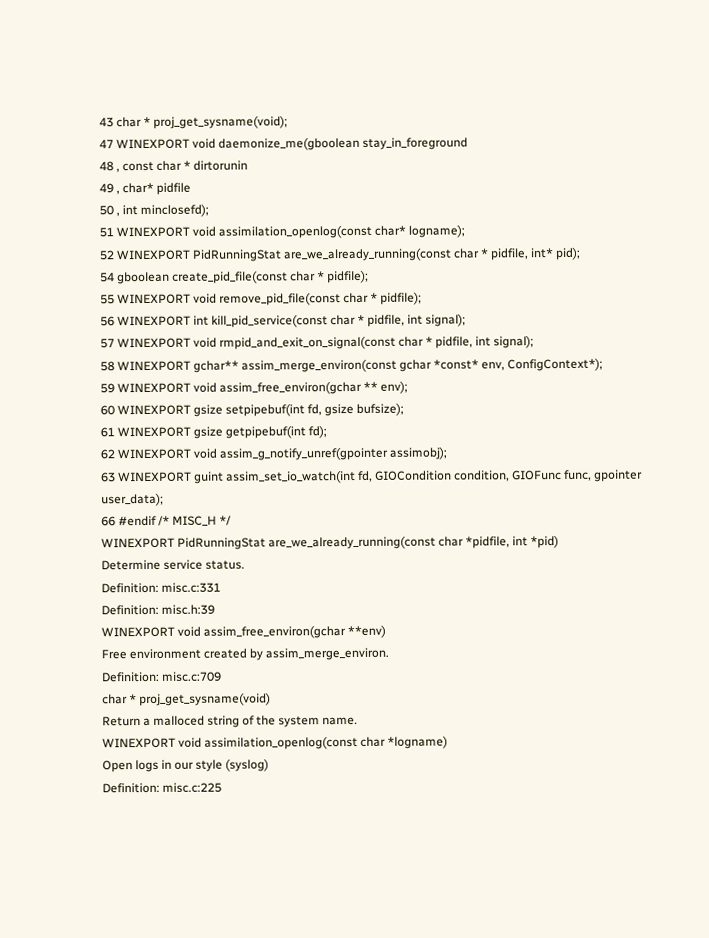43 char * proj_get_sysname(void);
47 WINEXPORT void daemonize_me(gboolean stay_in_foreground
48 , const char * dirtorunin
49 , char* pidfile
50 , int minclosefd);
51 WINEXPORT void assimilation_openlog(const char* logname);
52 WINEXPORT PidRunningStat are_we_already_running(const char * pidfile, int* pid);
54 gboolean create_pid_file(const char * pidfile);
55 WINEXPORT void remove_pid_file(const char * pidfile);
56 WINEXPORT int kill_pid_service(const char * pidfile, int signal);
57 WINEXPORT void rmpid_and_exit_on_signal(const char * pidfile, int signal);
58 WINEXPORT gchar** assim_merge_environ(const gchar *const* env, ConfigContext*);
59 WINEXPORT void assim_free_environ(gchar ** env);
60 WINEXPORT gsize setpipebuf(int fd, gsize bufsize);
61 WINEXPORT gsize getpipebuf(int fd);
62 WINEXPORT void assim_g_notify_unref(gpointer assimobj);
63 WINEXPORT guint assim_set_io_watch(int fd, GIOCondition condition, GIOFunc func, gpointer user_data);
66 #endif /* MISC_H */
WINEXPORT PidRunningStat are_we_already_running(const char *pidfile, int *pid)
Determine service status.
Definition: misc.c:331
Definition: misc.h:39
WINEXPORT void assim_free_environ(gchar **env)
Free environment created by assim_merge_environ.
Definition: misc.c:709
char * proj_get_sysname(void)
Return a malloced string of the system name.
WINEXPORT void assimilation_openlog(const char *logname)
Open logs in our style (syslog)
Definition: misc.c:225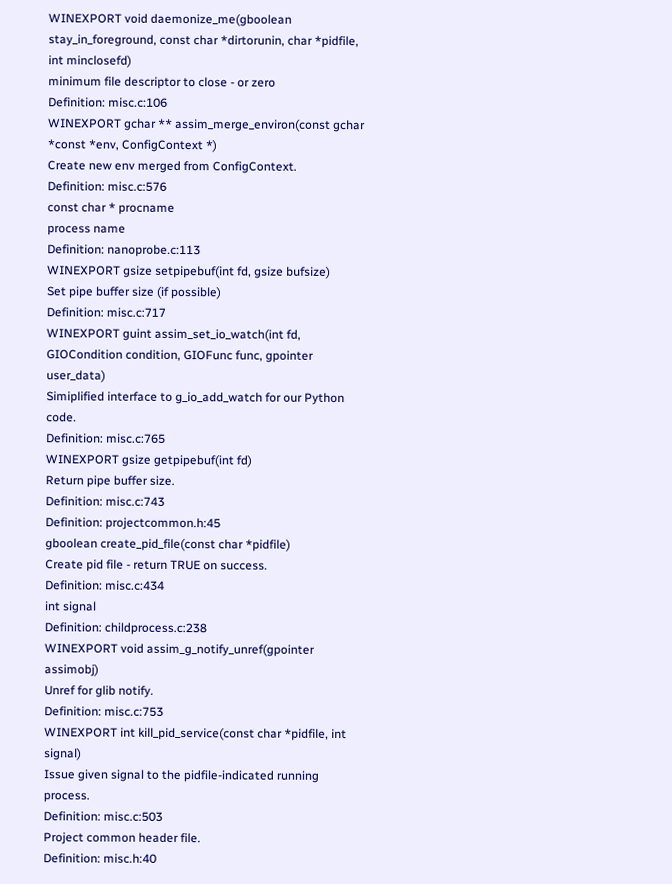WINEXPORT void daemonize_me(gboolean stay_in_foreground, const char *dirtorunin, char *pidfile, int minclosefd)
minimum file descriptor to close - or zero
Definition: misc.c:106
WINEXPORT gchar ** assim_merge_environ(const gchar *const *env, ConfigContext *)
Create new env merged from ConfigContext.
Definition: misc.c:576
const char * procname
process name
Definition: nanoprobe.c:113
WINEXPORT gsize setpipebuf(int fd, gsize bufsize)
Set pipe buffer size (if possible)
Definition: misc.c:717
WINEXPORT guint assim_set_io_watch(int fd, GIOCondition condition, GIOFunc func, gpointer user_data)
Simiplified interface to g_io_add_watch for our Python code.
Definition: misc.c:765
WINEXPORT gsize getpipebuf(int fd)
Return pipe buffer size.
Definition: misc.c:743
Definition: projectcommon.h:45
gboolean create_pid_file(const char *pidfile)
Create pid file - return TRUE on success.
Definition: misc.c:434
int signal
Definition: childprocess.c:238
WINEXPORT void assim_g_notify_unref(gpointer assimobj)
Unref for glib notify.
Definition: misc.c:753
WINEXPORT int kill_pid_service(const char *pidfile, int signal)
Issue given signal to the pidfile-indicated running process.
Definition: misc.c:503
Project common header file.
Definition: misc.h:40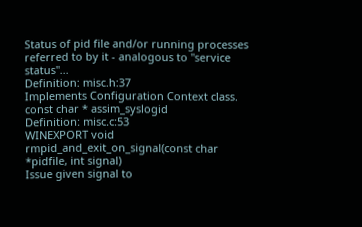Status of pid file and/or running processes referred to by it - analogous to "service status"...
Definition: misc.h:37
Implements Configuration Context class.
const char * assim_syslogid
Definition: misc.c:53
WINEXPORT void rmpid_and_exit_on_signal(const char *pidfile, int signal)
Issue given signal to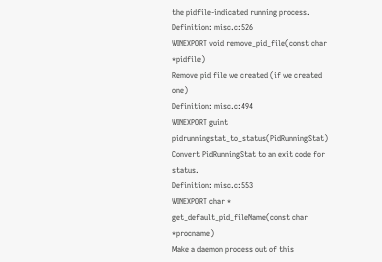the pidfile-indicated running process.
Definition: misc.c:526
WINEXPORT void remove_pid_file(const char *pidfile)
Remove pid file we created (if we created one)
Definition: misc.c:494
WINEXPORT guint pidrunningstat_to_status(PidRunningStat)
Convert PidRunningStat to an exit code for status.
Definition: misc.c:553
WINEXPORT char * get_default_pid_fileName(const char *procname)
Make a daemon process out of this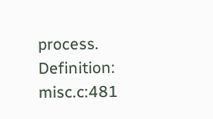process.
Definition: misc.c:481